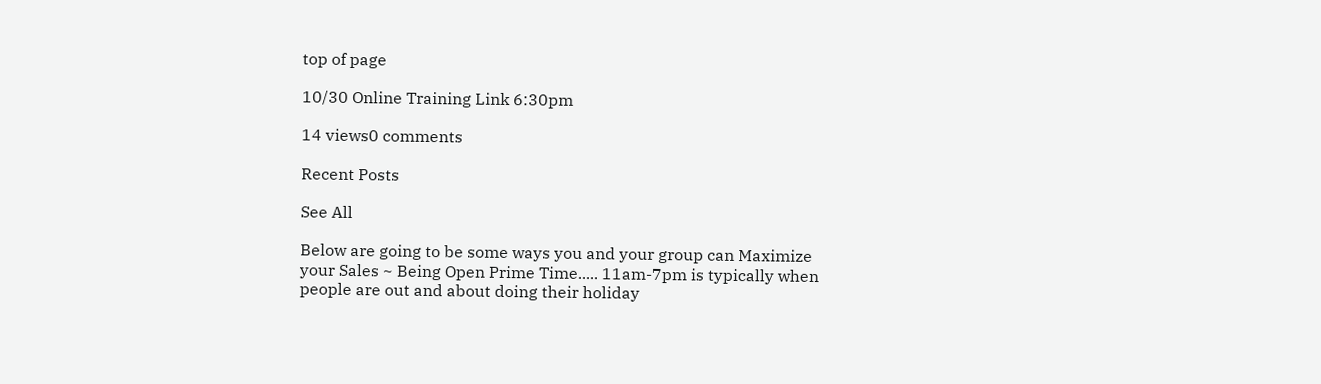top of page

10/30 Online Training Link 6:30pm

14 views0 comments

Recent Posts

See All

Below are going to be some ways you and your group can Maximize your Sales ~ Being Open Prime Time..... 11am-7pm is typically when people are out and about doing their holiday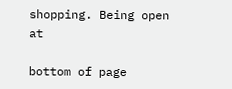shopping. Being open at

bottom of page